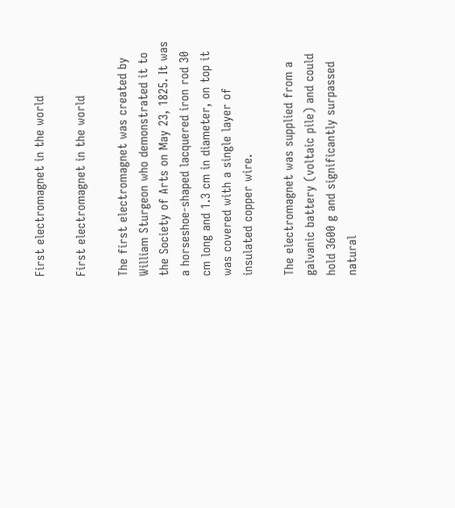First electromagnet in the world

First electromagnet in the world

The first electromagnet was created by William Sturgeon who demonstrated it to the Society of Arts on May 23, 1825. It was a horseshoe-shaped lacquered iron rod 30 cm long and 1.3 cm in diameter, on top it was covered with a single layer of insulated copper wire.

The electromagnet was supplied from a galvanic battery (voltaic pile) and could hold 3600 g and significantly surpassed natural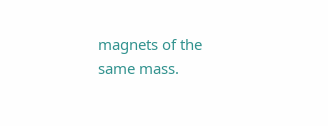magnets of the same mass.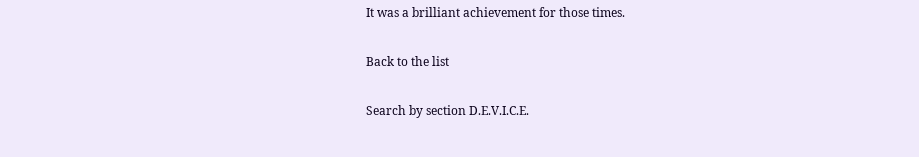It was a brilliant achievement for those times.

Back to the list

Search by section D.E.V.I.C.E.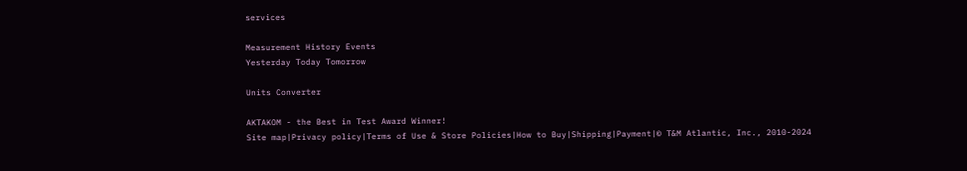services

Measurement History Events
Yesterday Today Tomorrow

Units Converter

AKTAKOM - the Best in Test Award Winner!
Site map|Privacy policy|Terms of Use & Store Policies|How to Buy|Shipping|Payment|© T&M Atlantic, Inc., 2010-2024